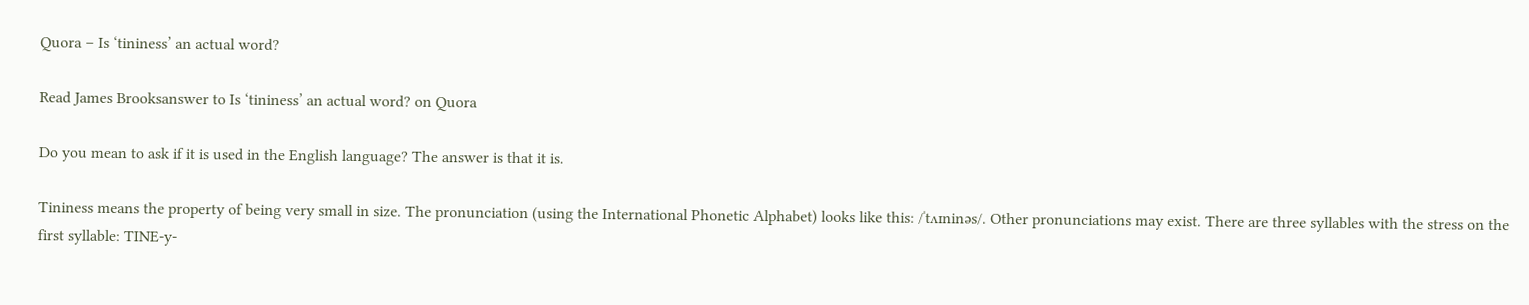Quora – Is ‘tininess’ an actual word?

Read James Brooksanswer to Is ‘tininess’ an actual word? on Quora

Do you mean to ask if it is used in the English language? The answer is that it is.

Tininess means the property of being very small in size. The pronunciation (using the International Phonetic Alphabet) looks like this: /ˈtʌɪninəs/. Other pronunciations may exist. There are three syllables with the stress on the first syllable: TINE-y-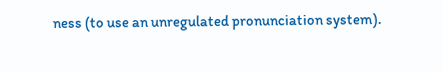ness (to use an unregulated pronunciation system).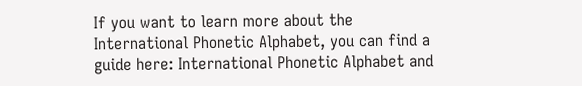If you want to learn more about the International Phonetic Alphabet, you can find a guide here: International Phonetic Alphabet and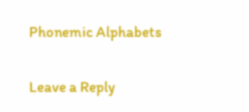Phonemic Alphabets

Leave a Reply